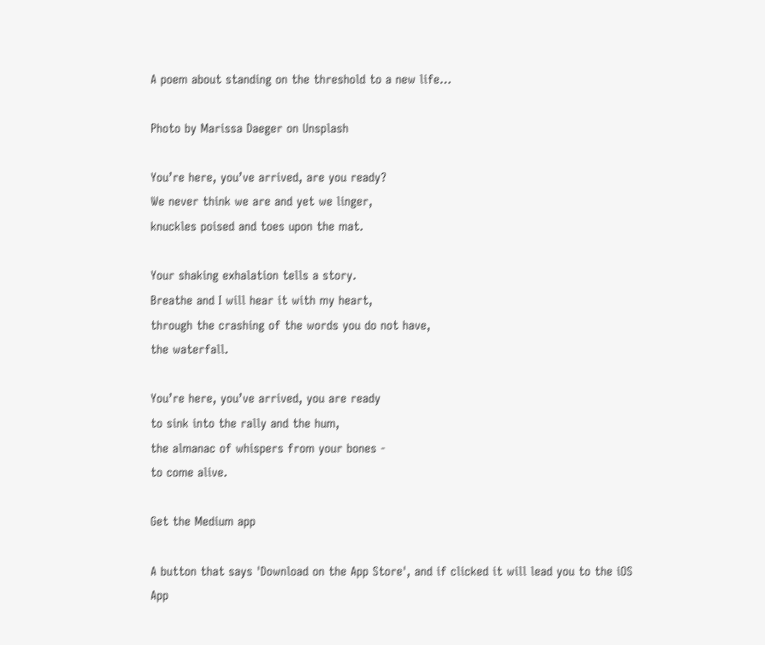A poem about standing on the threshold to a new life…

Photo by Marissa Daeger on Unsplash

You’re here, you’ve arrived, are you ready?
We never think we are and yet we linger,
knuckles poised and toes upon the mat.

Your shaking exhalation tells a story.
Breathe and I will hear it with my heart,
through the crashing of the words you do not have,
the waterfall.

You’re here, you’ve arrived, you are ready
to sink into the rally and the hum,
the almanac of whispers from your bones -
to come alive.

Get the Medium app

A button that says 'Download on the App Store', and if clicked it will lead you to the iOS App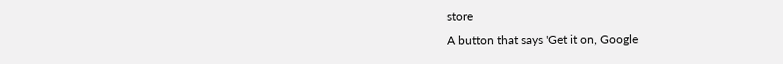store
A button that says 'Get it on, Google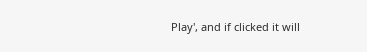Play', and if clicked it will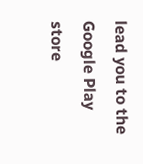lead you to the Google Play store